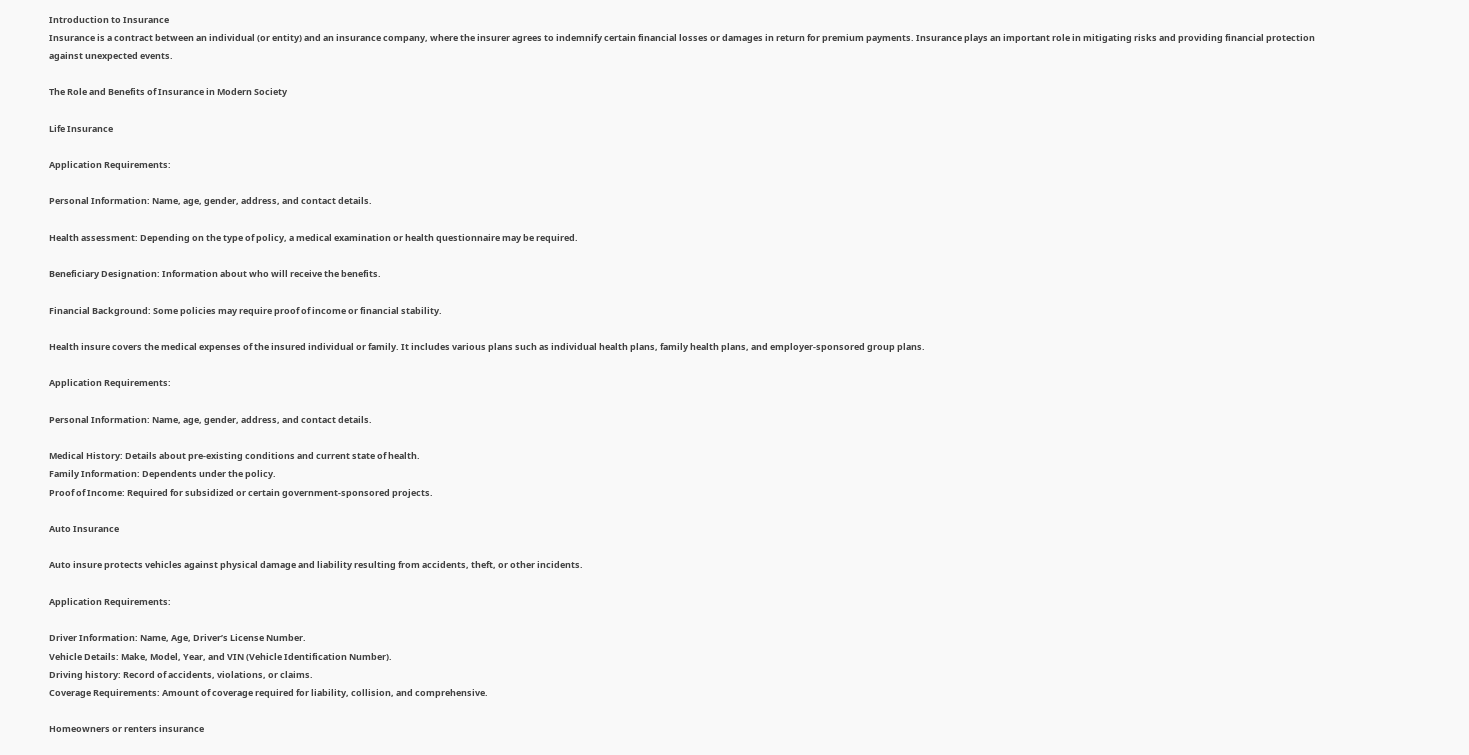Introduction to Insurance
Insurance is a contract between an individual (or entity) and an insurance company, where the insurer agrees to indemnify certain financial losses or damages in return for premium payments. Insurance plays an important role in mitigating risks and providing financial protection against unexpected events.

The Role and Benefits of Insurance in Modern Society

Life Insurance

Application Requirements:

Personal Information: Name, age, gender, address, and contact details.

Health assessment: Depending on the type of policy, a medical examination or health questionnaire may be required.

Beneficiary Designation: Information about who will receive the benefits.

Financial Background: Some policies may require proof of income or financial stability.

Health insure covers the medical expenses of the insured individual or family. It includes various plans such as individual health plans, family health plans, and employer-sponsored group plans.

Application Requirements:

Personal Information: Name, age, gender, address, and contact details.

Medical History: Details about pre-existing conditions and current state of health.
Family Information: Dependents under the policy.
Proof of Income: Required for subsidized or certain government-sponsored projects.

Auto Insurance

Auto insure protects vehicles against physical damage and liability resulting from accidents, theft, or other incidents.

Application Requirements:

Driver Information: Name, Age, Driver’s License Number.
Vehicle Details: Make, Model, Year, and VIN (Vehicle Identification Number).
Driving history: Record of accidents, violations, or claims.
Coverage Requirements: Amount of coverage required for liability, collision, and comprehensive.

Homeowners or renters insurance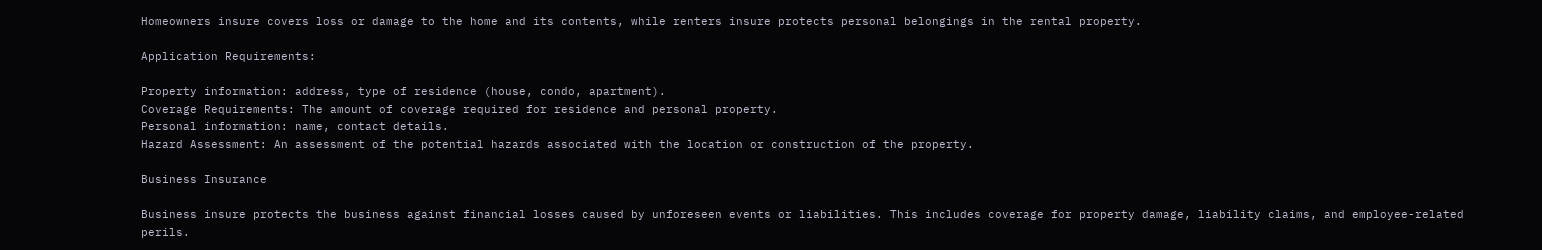Homeowners insure covers loss or damage to the home and its contents, while renters insure protects personal belongings in the rental property.

Application Requirements:

Property information: address, type of residence (house, condo, apartment).
Coverage Requirements: The amount of coverage required for residence and personal property.
Personal information: name, contact details.
Hazard Assessment: An assessment of the potential hazards associated with the location or construction of the property.

Business Insurance

Business insure protects the business against financial losses caused by unforeseen events or liabilities. This includes coverage for property damage, liability claims, and employee-related perils.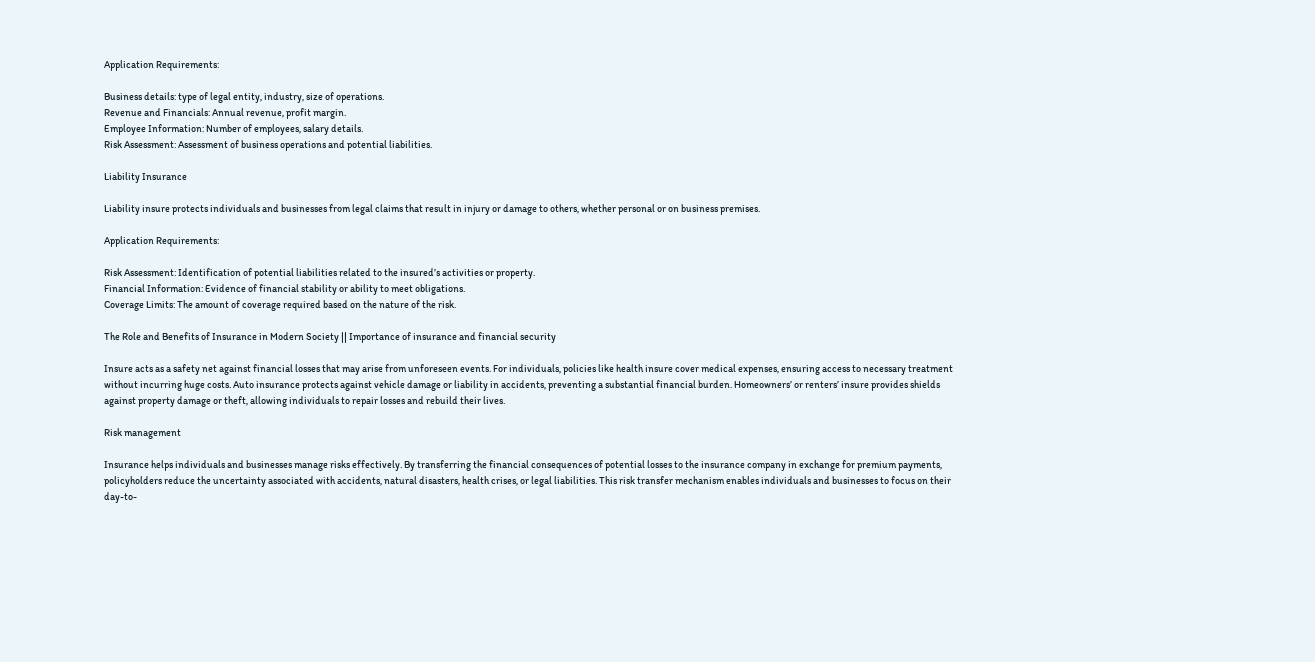Application Requirements:

Business details: type of legal entity, industry, size of operations.
Revenue and Financials: Annual revenue, profit margin.
Employee Information: Number of employees, salary details.
Risk Assessment: Assessment of business operations and potential liabilities.

Liability Insurance

Liability insure protects individuals and businesses from legal claims that result in injury or damage to others, whether personal or on business premises.

Application Requirements:

Risk Assessment: Identification of potential liabilities related to the insured’s activities or property.
Financial Information: Evidence of financial stability or ability to meet obligations.
Coverage Limits: The amount of coverage required based on the nature of the risk.

The Role and Benefits of Insurance in Modern Society || Importance of insurance and financial security

Insure acts as a safety net against financial losses that may arise from unforeseen events. For individuals, policies like health insure cover medical expenses, ensuring access to necessary treatment without incurring huge costs. Auto insurance protects against vehicle damage or liability in accidents, preventing a substantial financial burden. Homeowners’ or renters’ insure provides shields against property damage or theft, allowing individuals to repair losses and rebuild their lives.

Risk management

Insurance helps individuals and businesses manage risks effectively. By transferring the financial consequences of potential losses to the insurance company in exchange for premium payments, policyholders reduce the uncertainty associated with accidents, natural disasters, health crises, or legal liabilities. This risk transfer mechanism enables individuals and businesses to focus on their day-to-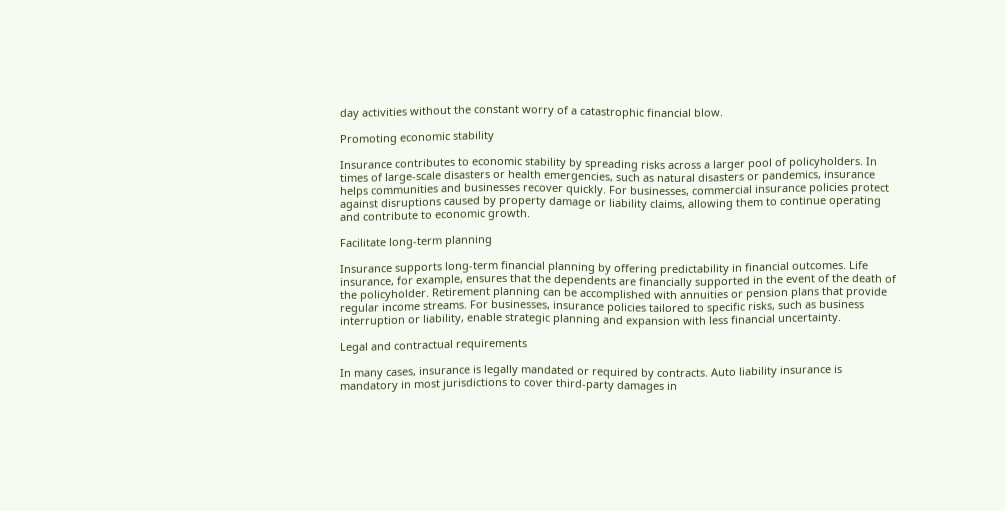day activities without the constant worry of a catastrophic financial blow.

Promoting economic stability

Insurance contributes to economic stability by spreading risks across a larger pool of policyholders. In times of large-scale disasters or health emergencies, such as natural disasters or pandemics, insurance helps communities and businesses recover quickly. For businesses, commercial insurance policies protect against disruptions caused by property damage or liability claims, allowing them to continue operating and contribute to economic growth.

Facilitate long-term planning

Insurance supports long-term financial planning by offering predictability in financial outcomes. Life insurance, for example, ensures that the dependents are financially supported in the event of the death of the policyholder. Retirement planning can be accomplished with annuities or pension plans that provide regular income streams. For businesses, insurance policies tailored to specific risks, such as business interruption or liability, enable strategic planning and expansion with less financial uncertainty.

Legal and contractual requirements

In many cases, insurance is legally mandated or required by contracts. Auto liability insurance is mandatory in most jurisdictions to cover third-party damages in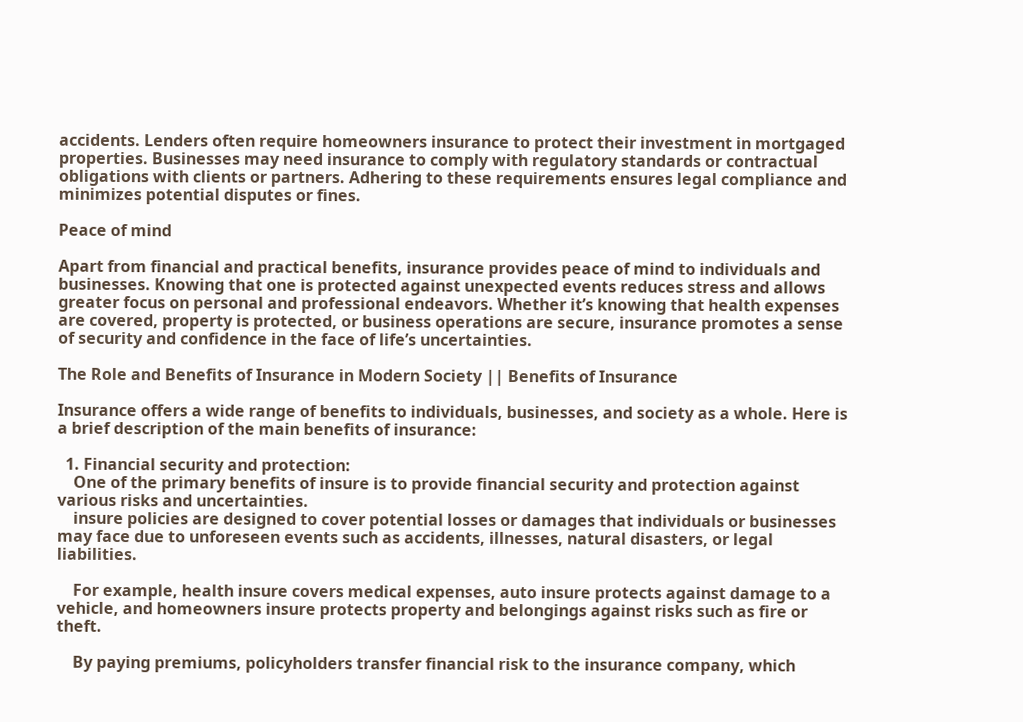accidents. Lenders often require homeowners insurance to protect their investment in mortgaged properties. Businesses may need insurance to comply with regulatory standards or contractual obligations with clients or partners. Adhering to these requirements ensures legal compliance and minimizes potential disputes or fines.

Peace of mind

Apart from financial and practical benefits, insurance provides peace of mind to individuals and businesses. Knowing that one is protected against unexpected events reduces stress and allows greater focus on personal and professional endeavors. Whether it’s knowing that health expenses are covered, property is protected, or business operations are secure, insurance promotes a sense of security and confidence in the face of life’s uncertainties.

The Role and Benefits of Insurance in Modern Society || Benefits of Insurance

Insurance offers a wide range of benefits to individuals, businesses, and society as a whole. Here is a brief description of the main benefits of insurance:

  1. Financial security and protection:
    One of the primary benefits of insure is to provide financial security and protection against various risks and uncertainties.
    insure policies are designed to cover potential losses or damages that individuals or businesses may face due to unforeseen events such as accidents, illnesses, natural disasters, or legal liabilities.

    For example, health insure covers medical expenses, auto insure protects against damage to a vehicle, and homeowners insure protects property and belongings against risks such as fire or theft.

    By paying premiums, policyholders transfer financial risk to the insurance company, which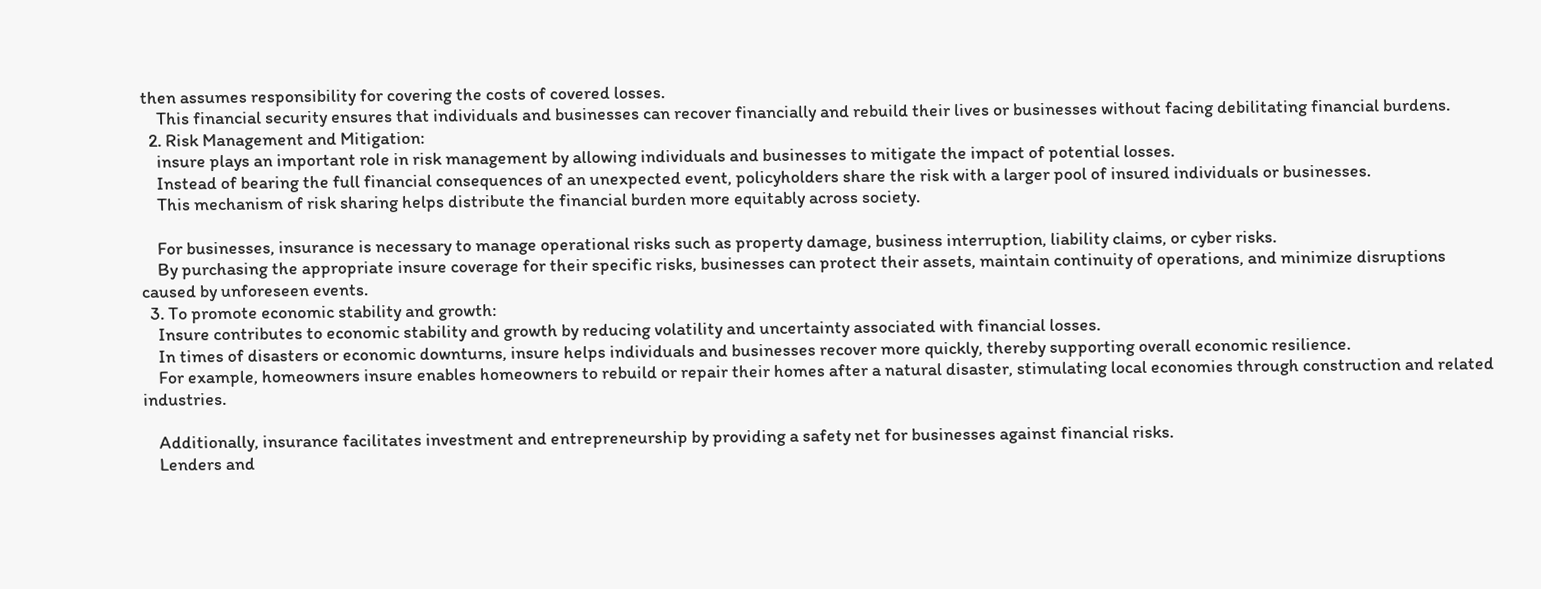then assumes responsibility for covering the costs of covered losses.
    This financial security ensures that individuals and businesses can recover financially and rebuild their lives or businesses without facing debilitating financial burdens.
  2. Risk Management and Mitigation:
    insure plays an important role in risk management by allowing individuals and businesses to mitigate the impact of potential losses.
    Instead of bearing the full financial consequences of an unexpected event, policyholders share the risk with a larger pool of insured individuals or businesses.
    This mechanism of risk sharing helps distribute the financial burden more equitably across society.

    For businesses, insurance is necessary to manage operational risks such as property damage, business interruption, liability claims, or cyber risks.
    By purchasing the appropriate insure coverage for their specific risks, businesses can protect their assets, maintain continuity of operations, and minimize disruptions caused by unforeseen events.
  3. To promote economic stability and growth:
    Insure contributes to economic stability and growth by reducing volatility and uncertainty associated with financial losses.
    In times of disasters or economic downturns, insure helps individuals and businesses recover more quickly, thereby supporting overall economic resilience.
    For example, homeowners insure enables homeowners to rebuild or repair their homes after a natural disaster, stimulating local economies through construction and related industries.

    Additionally, insurance facilitates investment and entrepreneurship by providing a safety net for businesses against financial risks.
    Lenders and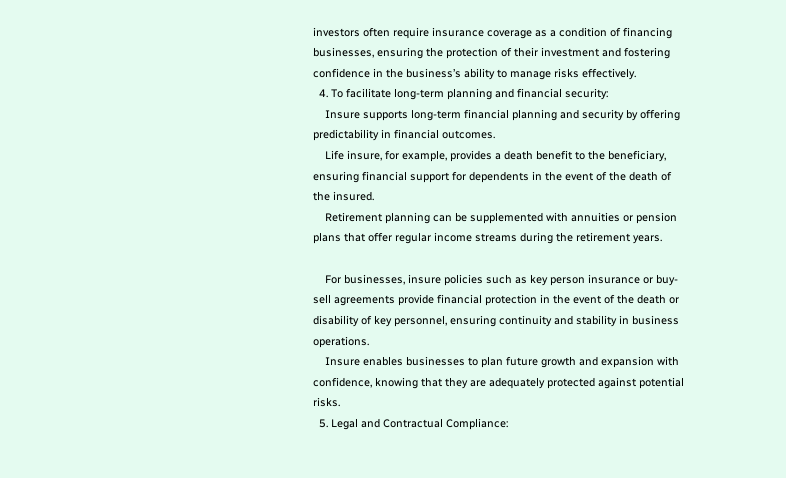investors often require insurance coverage as a condition of financing businesses, ensuring the protection of their investment and fostering confidence in the business’s ability to manage risks effectively.
  4. To facilitate long-term planning and financial security:
    Insure supports long-term financial planning and security by offering predictability in financial outcomes.
    Life insure, for example, provides a death benefit to the beneficiary, ensuring financial support for dependents in the event of the death of the insured.
    Retirement planning can be supplemented with annuities or pension plans that offer regular income streams during the retirement years.

    For businesses, insure policies such as key person insurance or buy-sell agreements provide financial protection in the event of the death or disability of key personnel, ensuring continuity and stability in business operations.
    Insure enables businesses to plan future growth and expansion with confidence, knowing that they are adequately protected against potential risks.
  5. Legal and Contractual Compliance: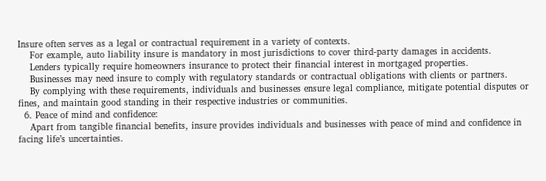Insure often serves as a legal or contractual requirement in a variety of contexts.
    For example, auto liability insure is mandatory in most jurisdictions to cover third-party damages in accidents.
    Lenders typically require homeowners insurance to protect their financial interest in mortgaged properties.
    Businesses may need insure to comply with regulatory standards or contractual obligations with clients or partners.
    By complying with these requirements, individuals and businesses ensure legal compliance, mitigate potential disputes or fines, and maintain good standing in their respective industries or communities.
  6. Peace of mind and confidence:
    Apart from tangible financial benefits, insure provides individuals and businesses with peace of mind and confidence in facing life’s uncertainties.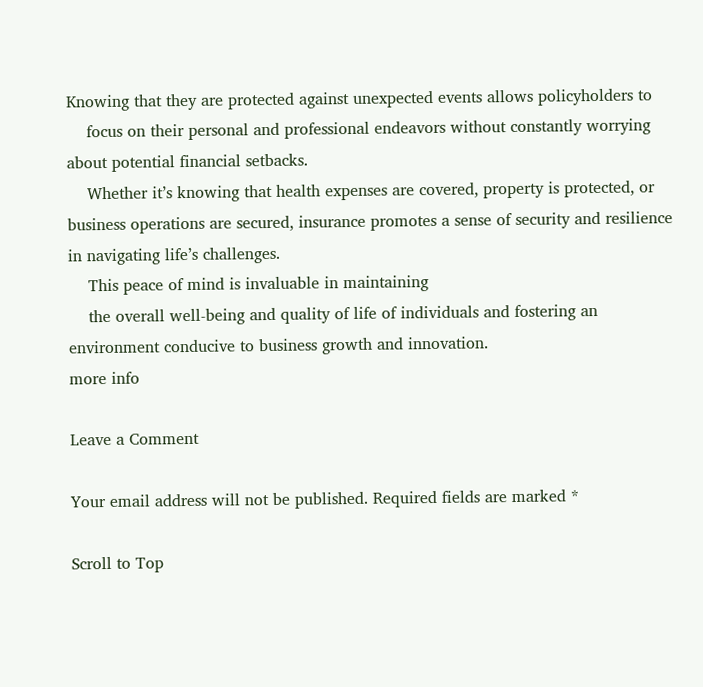Knowing that they are protected against unexpected events allows policyholders to
    focus on their personal and professional endeavors without constantly worrying about potential financial setbacks.
    Whether it’s knowing that health expenses are covered, property is protected, or business operations are secured, insurance promotes a sense of security and resilience in navigating life’s challenges.
    This peace of mind is invaluable in maintaining
    the overall well-being and quality of life of individuals and fostering an environment conducive to business growth and innovation.
more info

Leave a Comment

Your email address will not be published. Required fields are marked *

Scroll to Top